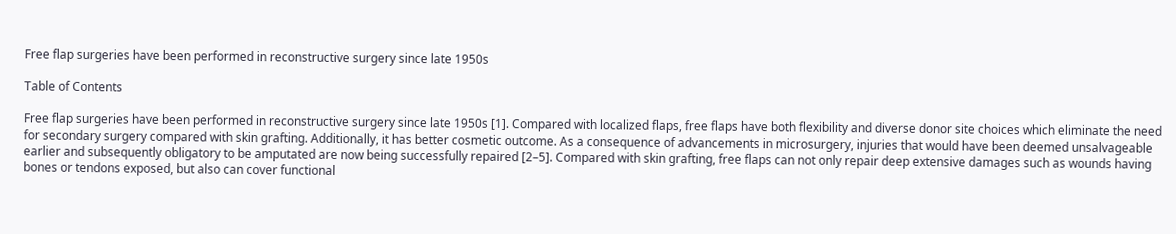Free flap surgeries have been performed in reconstructive surgery since late 1950s

Table of Contents

Free flap surgeries have been performed in reconstructive surgery since late 1950s [1]. Compared with localized flaps, free flaps have both flexibility and diverse donor site choices which eliminate the need for secondary surgery compared with skin grafting. Additionally, it has better cosmetic outcome. As a consequence of advancements in microsurgery, injuries that would have been deemed unsalvageable earlier and subsequently obligatory to be amputated are now being successfully repaired [2–5]. Compared with skin grafting, free flaps can not only repair deep extensive damages such as wounds having bones or tendons exposed, but also can cover functional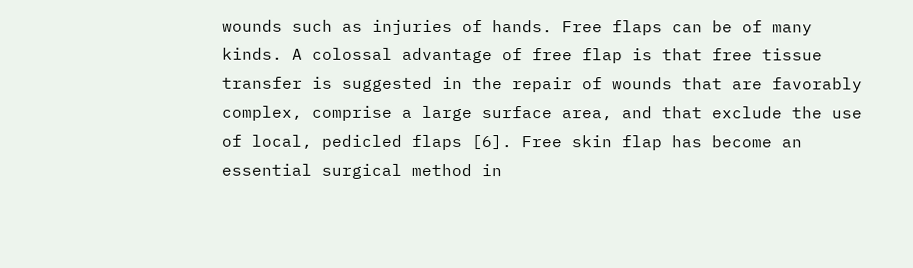wounds such as injuries of hands. Free flaps can be of many kinds. A colossal advantage of free flap is that free tissue transfer is suggested in the repair of wounds that are favorably complex, comprise a large surface area, and that exclude the use of local, pedicled flaps [6]. Free skin flap has become an essential surgical method in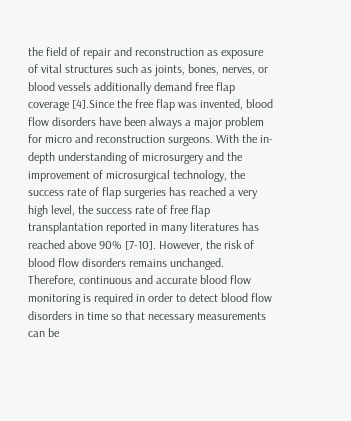the field of repair and reconstruction as exposure of vital structures such as joints, bones, nerves, or blood vessels additionally demand free flap coverage [4].Since the free flap was invented, blood flow disorders have been always a major problem for micro and reconstruction surgeons. With the in-depth understanding of microsurgery and the improvement of microsurgical technology, the success rate of flap surgeries has reached a very high level, the success rate of free flap transplantation reported in many literatures has reached above 90% [7-10]. However, the risk of blood flow disorders remains unchanged. Therefore, continuous and accurate blood flow monitoring is required in order to detect blood flow disorders in time so that necessary measurements can be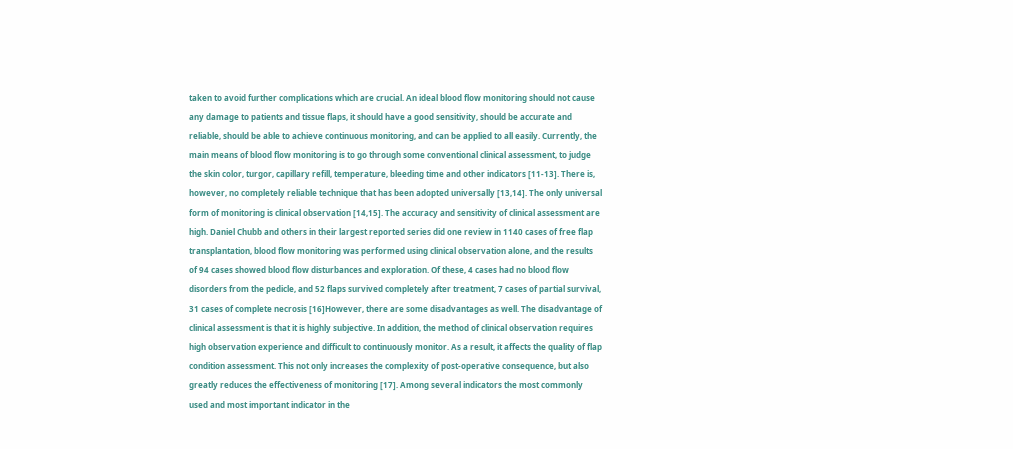taken to avoid further complications which are crucial. An ideal blood flow monitoring should not cause any damage to patients and tissue flaps, it should have a good sensitivity, should be accurate and reliable, should be able to achieve continuous monitoring, and can be applied to all easily. Currently, the main means of blood flow monitoring is to go through some conventional clinical assessment, to judge the skin color, turgor, capillary refill, temperature, bleeding time and other indicators [11-13]. There is, however, no completely reliable technique that has been adopted universally [13,14]. The only universal form of monitoring is clinical observation [14,15]. The accuracy and sensitivity of clinical assessment are high. Daniel Chubb and others in their largest reported series did one review in 1140 cases of free flap transplantation, blood flow monitoring was performed using clinical observation alone, and the results of 94 cases showed blood flow disturbances and exploration. Of these, 4 cases had no blood flow disorders from the pedicle, and 52 flaps survived completely after treatment, 7 cases of partial survival, 31 cases of complete necrosis [16]However, there are some disadvantages as well. The disadvantage of clinical assessment is that it is highly subjective. In addition, the method of clinical observation requires high observation experience and difficult to continuously monitor. As a result, it affects the quality of flap condition assessment. This not only increases the complexity of post-operative consequence, but also greatly reduces the effectiveness of monitoring [17]. Among several indicators the most commonly used and most important indicator in the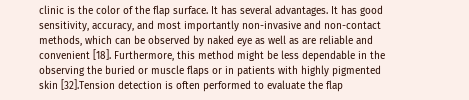clinic is the color of the flap surface. It has several advantages. It has good sensitivity, accuracy, and most importantly non-invasive and non-contact methods, which can be observed by naked eye as well as are reliable and convenient [18]. Furthermore, this method might be less dependable in the observing the buried or muscle flaps or in patients with highly pigmented skin [32].Tension detection is often performed to evaluate the flap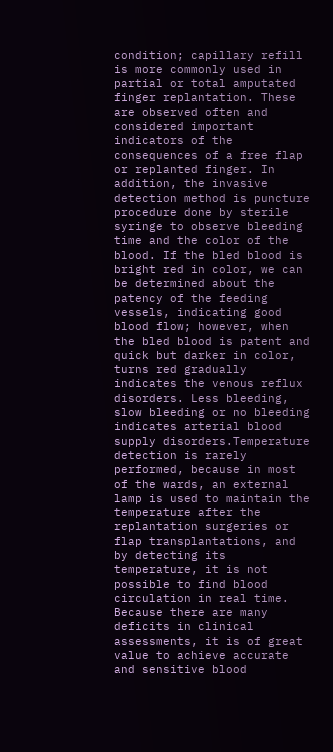condition; capillary refill is more commonly used in partial or total amputated finger replantation. These are observed often and considered important indicators of the consequences of a free flap or replanted finger. In addition, the invasive detection method is puncture procedure done by sterile syringe to observe bleeding time and the color of the blood. If the bled blood is bright red in color, we can be determined about the patency of the feeding vessels, indicating good blood flow; however, when the bled blood is patent and quick but darker in color, turns red gradually indicates the venous reflux disorders. Less bleeding, slow bleeding or no bleeding indicates arterial blood supply disorders.Temperature detection is rarely performed, because in most of the wards, an external lamp is used to maintain the temperature after the replantation surgeries or flap transplantations, and by detecting its temperature, it is not possible to find blood circulation in real time. Because there are many deficits in clinical assessments, it is of great value to achieve accurate and sensitive blood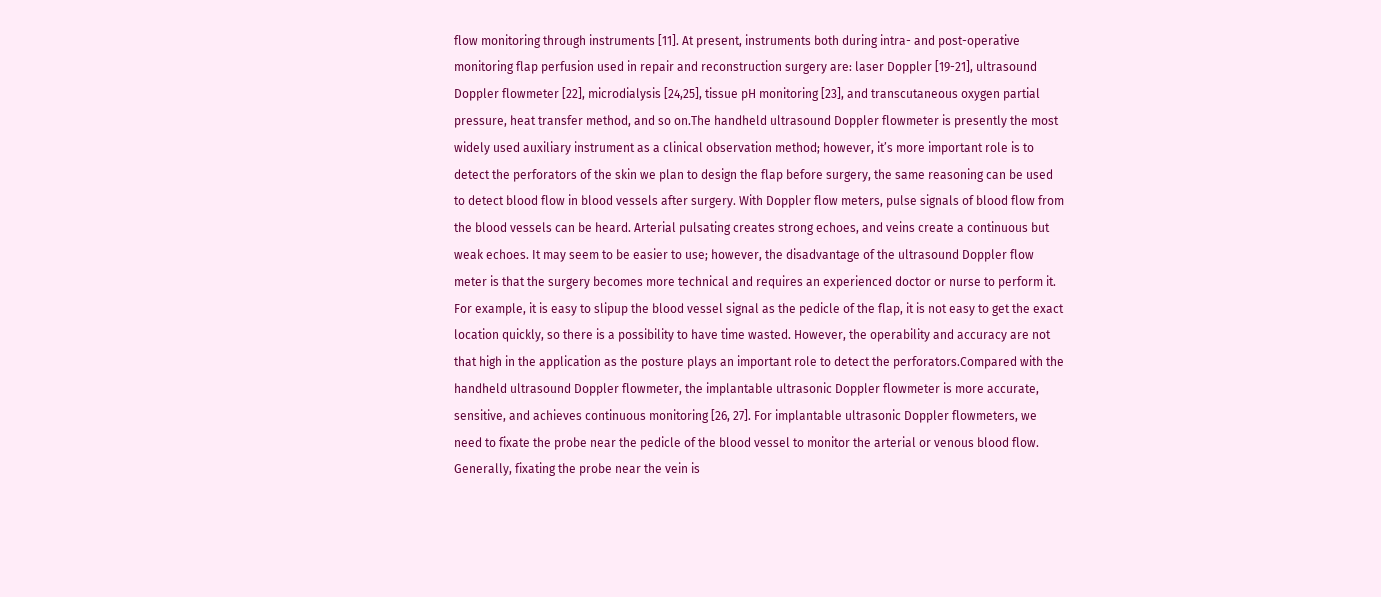flow monitoring through instruments [11]. At present, instruments both during intra- and post-operative monitoring flap perfusion used in repair and reconstruction surgery are: laser Doppler [19-21], ultrasound Doppler flowmeter [22], microdialysis [24,25], tissue pH monitoring [23], and transcutaneous oxygen partial pressure, heat transfer method, and so on.The handheld ultrasound Doppler flowmeter is presently the most widely used auxiliary instrument as a clinical observation method; however, it’s more important role is to detect the perforators of the skin we plan to design the flap before surgery, the same reasoning can be used to detect blood flow in blood vessels after surgery. With Doppler flow meters, pulse signals of blood flow from the blood vessels can be heard. Arterial pulsating creates strong echoes, and veins create a continuous but weak echoes. It may seem to be easier to use; however, the disadvantage of the ultrasound Doppler flow meter is that the surgery becomes more technical and requires an experienced doctor or nurse to perform it. For example, it is easy to slipup the blood vessel signal as the pedicle of the flap, it is not easy to get the exact location quickly, so there is a possibility to have time wasted. However, the operability and accuracy are not that high in the application as the posture plays an important role to detect the perforators.Compared with the handheld ultrasound Doppler flowmeter, the implantable ultrasonic Doppler flowmeter is more accurate, sensitive, and achieves continuous monitoring [26, 27]. For implantable ultrasonic Doppler flowmeters, we need to fixate the probe near the pedicle of the blood vessel to monitor the arterial or venous blood flow. Generally, fixating the probe near the vein is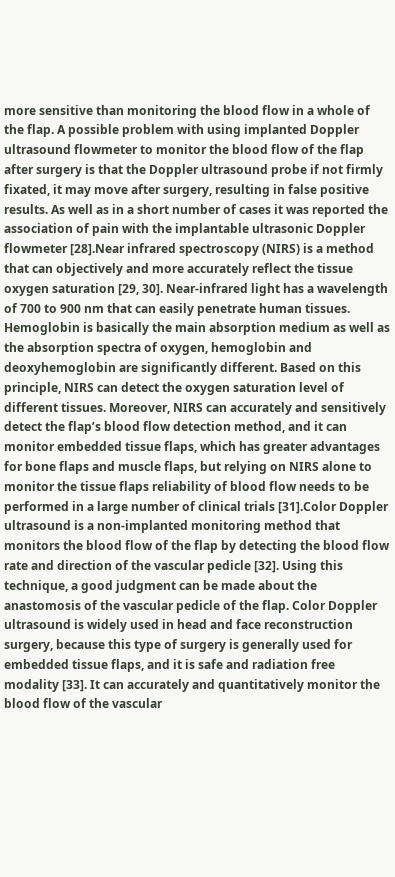more sensitive than monitoring the blood flow in a whole of the flap. A possible problem with using implanted Doppler ultrasound flowmeter to monitor the blood flow of the flap after surgery is that the Doppler ultrasound probe if not firmly fixated, it may move after surgery, resulting in false positive results. As well as in a short number of cases it was reported the association of pain with the implantable ultrasonic Doppler flowmeter [28].Near infrared spectroscopy (NIRS) is a method that can objectively and more accurately reflect the tissue oxygen saturation [29, 30]. Near-infrared light has a wavelength of 700 to 900 nm that can easily penetrate human tissues. Hemoglobin is basically the main absorption medium as well as the absorption spectra of oxygen, hemoglobin and deoxyhemoglobin are significantly different. Based on this principle, NIRS can detect the oxygen saturation level of different tissues. Moreover, NIRS can accurately and sensitively detect the flap’s blood flow detection method, and it can monitor embedded tissue flaps, which has greater advantages for bone flaps and muscle flaps, but relying on NIRS alone to monitor the tissue flaps reliability of blood flow needs to be performed in a large number of clinical trials [31].Color Doppler ultrasound is a non-implanted monitoring method that monitors the blood flow of the flap by detecting the blood flow rate and direction of the vascular pedicle [32]. Using this technique, a good judgment can be made about the anastomosis of the vascular pedicle of the flap. Color Doppler ultrasound is widely used in head and face reconstruction surgery, because this type of surgery is generally used for embedded tissue flaps, and it is safe and radiation free modality [33]. It can accurately and quantitatively monitor the blood flow of the vascular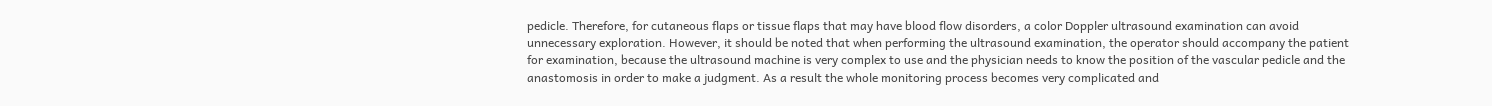pedicle. Therefore, for cutaneous flaps or tissue flaps that may have blood flow disorders, a color Doppler ultrasound examination can avoid unnecessary exploration. However, it should be noted that when performing the ultrasound examination, the operator should accompany the patient for examination, because the ultrasound machine is very complex to use and the physician needs to know the position of the vascular pedicle and the anastomosis in order to make a judgment. As a result the whole monitoring process becomes very complicated and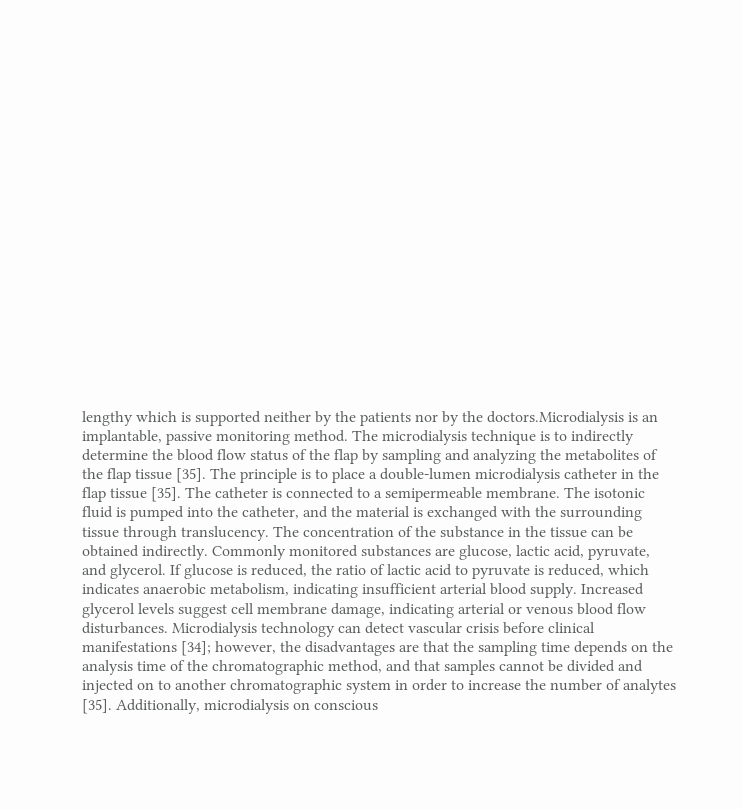lengthy which is supported neither by the patients nor by the doctors.Microdialysis is an implantable, passive monitoring method. The microdialysis technique is to indirectly determine the blood flow status of the flap by sampling and analyzing the metabolites of the flap tissue [35]. The principle is to place a double-lumen microdialysis catheter in the flap tissue [35]. The catheter is connected to a semipermeable membrane. The isotonic fluid is pumped into the catheter, and the material is exchanged with the surrounding tissue through translucency. The concentration of the substance in the tissue can be obtained indirectly. Commonly monitored substances are glucose, lactic acid, pyruvate, and glycerol. If glucose is reduced, the ratio of lactic acid to pyruvate is reduced, which indicates anaerobic metabolism, indicating insufficient arterial blood supply. Increased glycerol levels suggest cell membrane damage, indicating arterial or venous blood flow disturbances. Microdialysis technology can detect vascular crisis before clinical manifestations [34]; however, the disadvantages are that the sampling time depends on the analysis time of the chromatographic method, and that samples cannot be divided and injected on to another chromatographic system in order to increase the number of analytes [35]. Additionally, microdialysis on conscious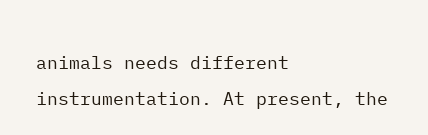animals needs different instrumentation. At present, the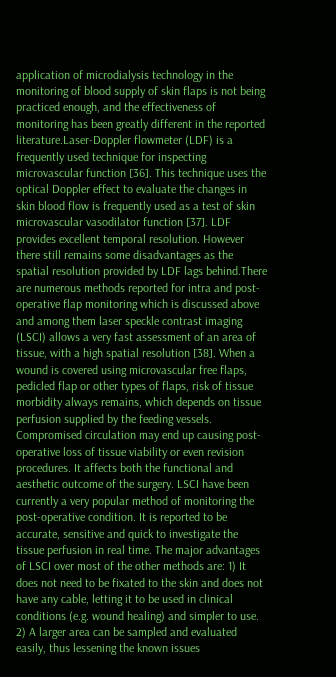application of microdialysis technology in the monitoring of blood supply of skin flaps is not being practiced enough, and the effectiveness of monitoring has been greatly different in the reported literature.Laser-Doppler flowmeter (LDF) is a frequently used technique for inspecting microvascular function [36]. This technique uses the optical Doppler effect to evaluate the changes in skin blood flow is frequently used as a test of skin microvascular vasodilator function [37]. LDF provides excellent temporal resolution. However there still remains some disadvantages as the spatial resolution provided by LDF lags behind.There are numerous methods reported for intra and post-operative flap monitoring which is discussed above and among them laser speckle contrast imaging (LSCI) allows a very fast assessment of an area of tissue, with a high spatial resolution [38]. When a wound is covered using microvascular free flaps, pedicled flap or other types of flaps, risk of tissue morbidity always remains, which depends on tissue perfusion supplied by the feeding vessels. Compromised circulation may end up causing post-operative loss of tissue viability or even revision procedures. It affects both the functional and aesthetic outcome of the surgery. LSCI have been currently a very popular method of monitoring the post-operative condition. It is reported to be accurate, sensitive and quick to investigate the tissue perfusion in real time. The major advantages of LSCI over most of the other methods are: 1) It does not need to be fixated to the skin and does not have any cable, letting it to be used in clinical conditions (e.g. wound healing) and simpler to use. 2) A larger area can be sampled and evaluated easily, thus lessening the known issues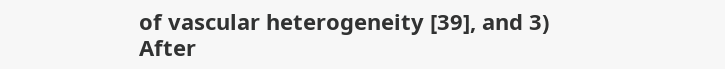of vascular heterogeneity [39], and 3) After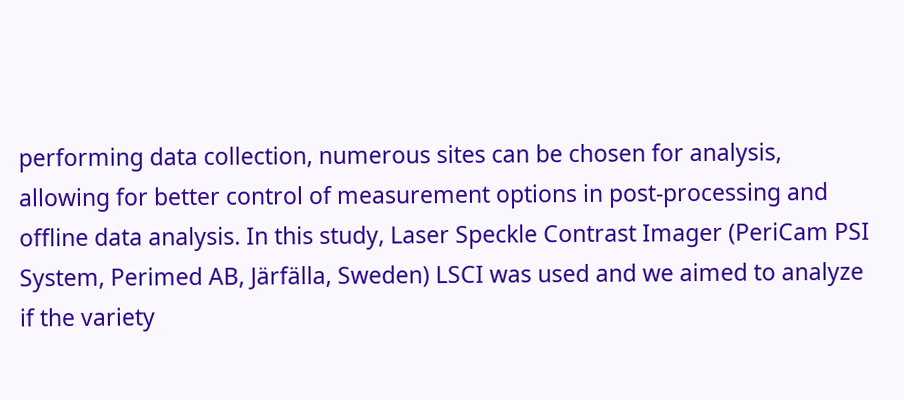performing data collection, numerous sites can be chosen for analysis, allowing for better control of measurement options in post-processing and offline data analysis. In this study, Laser Speckle Contrast Imager (PeriCam PSI System, Perimed AB, Järfälla, Sweden) LSCI was used and we aimed to analyze if the variety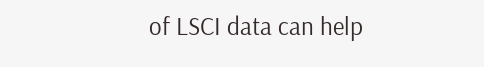of LSCI data can help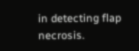in detecting flap necrosis.